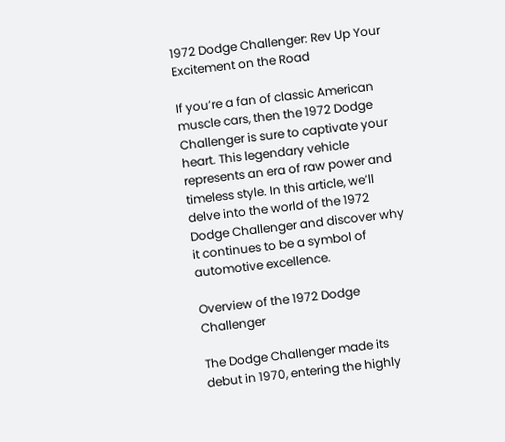1972 Dodge Challenger: Rev Up Your Excitement on the Road

If you’re a fan of classic American muscle cars, then the 1972 Dodge Challenger is sure to captivate your heart. This legendary vehicle represents an era of raw power and timeless style. In this article, we’ll delve into the world of the 1972 Dodge Challenger and discover why it continues to be a symbol of automotive excellence.

Overview of the 1972 Dodge Challenger

The Dodge Challenger made its debut in 1970, entering the highly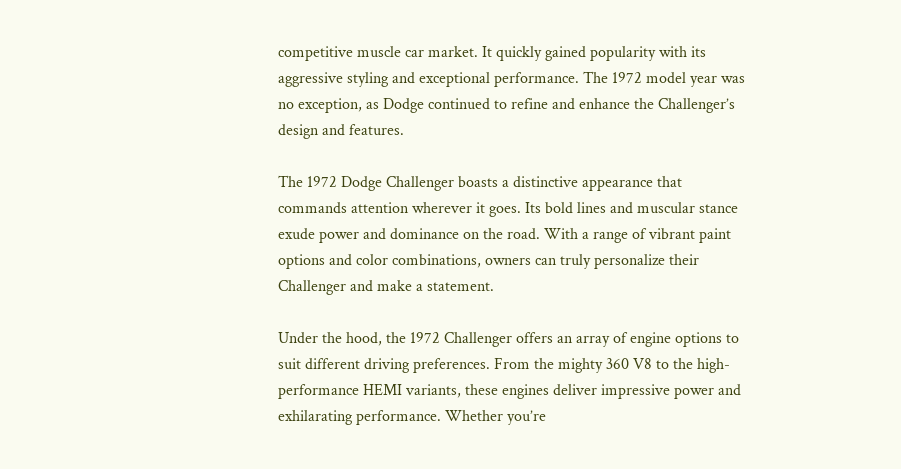competitive muscle car market. It quickly gained popularity with its aggressive styling and exceptional performance. The 1972 model year was no exception, as Dodge continued to refine and enhance the Challenger’s design and features.

The 1972 Dodge Challenger boasts a distinctive appearance that commands attention wherever it goes. Its bold lines and muscular stance exude power and dominance on the road. With a range of vibrant paint options and color combinations, owners can truly personalize their Challenger and make a statement.

Under the hood, the 1972 Challenger offers an array of engine options to suit different driving preferences. From the mighty 360 V8 to the high-performance HEMI variants, these engines deliver impressive power and exhilarating performance. Whether you’re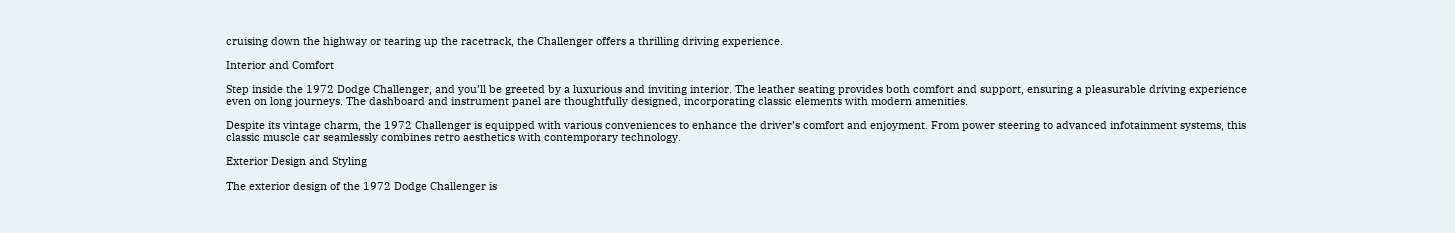cruising down the highway or tearing up the racetrack, the Challenger offers a thrilling driving experience.

Interior and Comfort

Step inside the 1972 Dodge Challenger, and you’ll be greeted by a luxurious and inviting interior. The leather seating provides both comfort and support, ensuring a pleasurable driving experience even on long journeys. The dashboard and instrument panel are thoughtfully designed, incorporating classic elements with modern amenities.

Despite its vintage charm, the 1972 Challenger is equipped with various conveniences to enhance the driver’s comfort and enjoyment. From power steering to advanced infotainment systems, this classic muscle car seamlessly combines retro aesthetics with contemporary technology.

Exterior Design and Styling

The exterior design of the 1972 Dodge Challenger is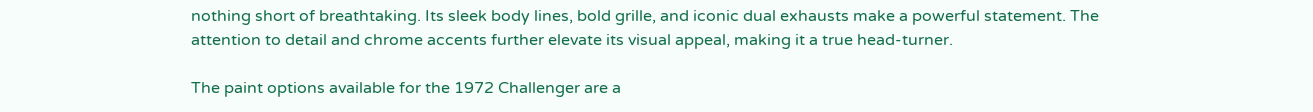nothing short of breathtaking. Its sleek body lines, bold grille, and iconic dual exhausts make a powerful statement. The attention to detail and chrome accents further elevate its visual appeal, making it a true head-turner.

The paint options available for the 1972 Challenger are a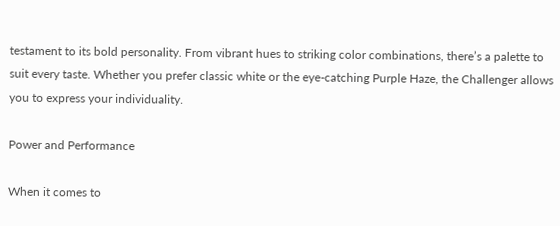testament to its bold personality. From vibrant hues to striking color combinations, there’s a palette to suit every taste. Whether you prefer classic white or the eye-catching Purple Haze, the Challenger allows you to express your individuality.

Power and Performance

When it comes to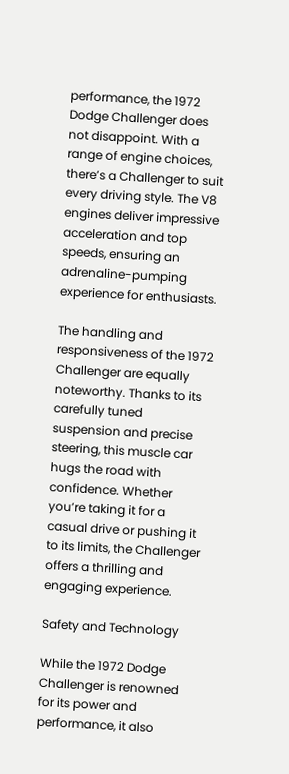performance, the 1972 Dodge Challenger does not disappoint. With a range of engine choices, there’s a Challenger to suit every driving style. The V8 engines deliver impressive acceleration and top speeds, ensuring an adrenaline-pumping experience for enthusiasts.

The handling and responsiveness of the 1972 Challenger are equally noteworthy. Thanks to its carefully tuned suspension and precise steering, this muscle car hugs the road with confidence. Whether you’re taking it for a casual drive or pushing it to its limits, the Challenger offers a thrilling and engaging experience.

Safety and Technology

While the 1972 Dodge Challenger is renowned for its power and performance, it also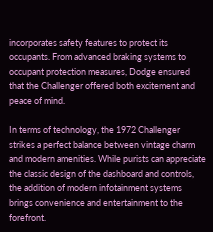incorporates safety features to protect its occupants. From advanced braking systems to occupant protection measures, Dodge ensured that the Challenger offered both excitement and peace of mind.

In terms of technology, the 1972 Challenger strikes a perfect balance between vintage charm and modern amenities. While purists can appreciate the classic design of the dashboard and controls, the addition of modern infotainment systems brings convenience and entertainment to the forefront.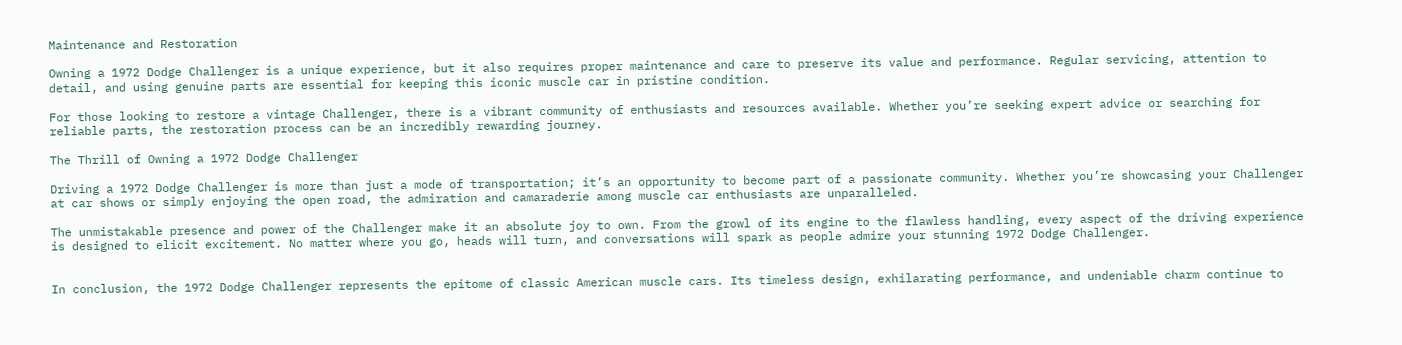Maintenance and Restoration

Owning a 1972 Dodge Challenger is a unique experience, but it also requires proper maintenance and care to preserve its value and performance. Regular servicing, attention to detail, and using genuine parts are essential for keeping this iconic muscle car in pristine condition.

For those looking to restore a vintage Challenger, there is a vibrant community of enthusiasts and resources available. Whether you’re seeking expert advice or searching for reliable parts, the restoration process can be an incredibly rewarding journey.

The Thrill of Owning a 1972 Dodge Challenger

Driving a 1972 Dodge Challenger is more than just a mode of transportation; it’s an opportunity to become part of a passionate community. Whether you’re showcasing your Challenger at car shows or simply enjoying the open road, the admiration and camaraderie among muscle car enthusiasts are unparalleled.

The unmistakable presence and power of the Challenger make it an absolute joy to own. From the growl of its engine to the flawless handling, every aspect of the driving experience is designed to elicit excitement. No matter where you go, heads will turn, and conversations will spark as people admire your stunning 1972 Dodge Challenger.


In conclusion, the 1972 Dodge Challenger represents the epitome of classic American muscle cars. Its timeless design, exhilarating performance, and undeniable charm continue to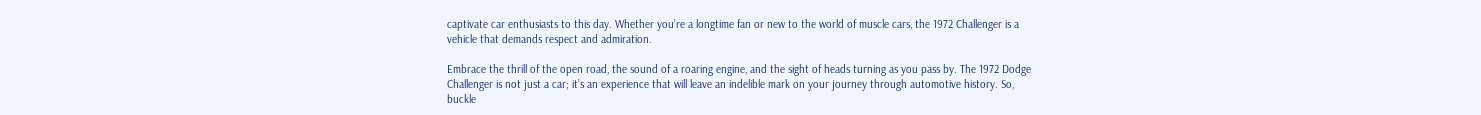captivate car enthusiasts to this day. Whether you’re a longtime fan or new to the world of muscle cars, the 1972 Challenger is a vehicle that demands respect and admiration.

Embrace the thrill of the open road, the sound of a roaring engine, and the sight of heads turning as you pass by. The 1972 Dodge Challenger is not just a car; it’s an experience that will leave an indelible mark on your journey through automotive history. So, buckle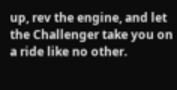up, rev the engine, and let the Challenger take you on a ride like no other.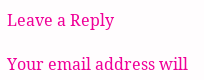Leave a Reply

Your email address will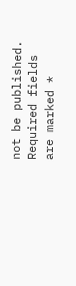not be published. Required fields are marked *